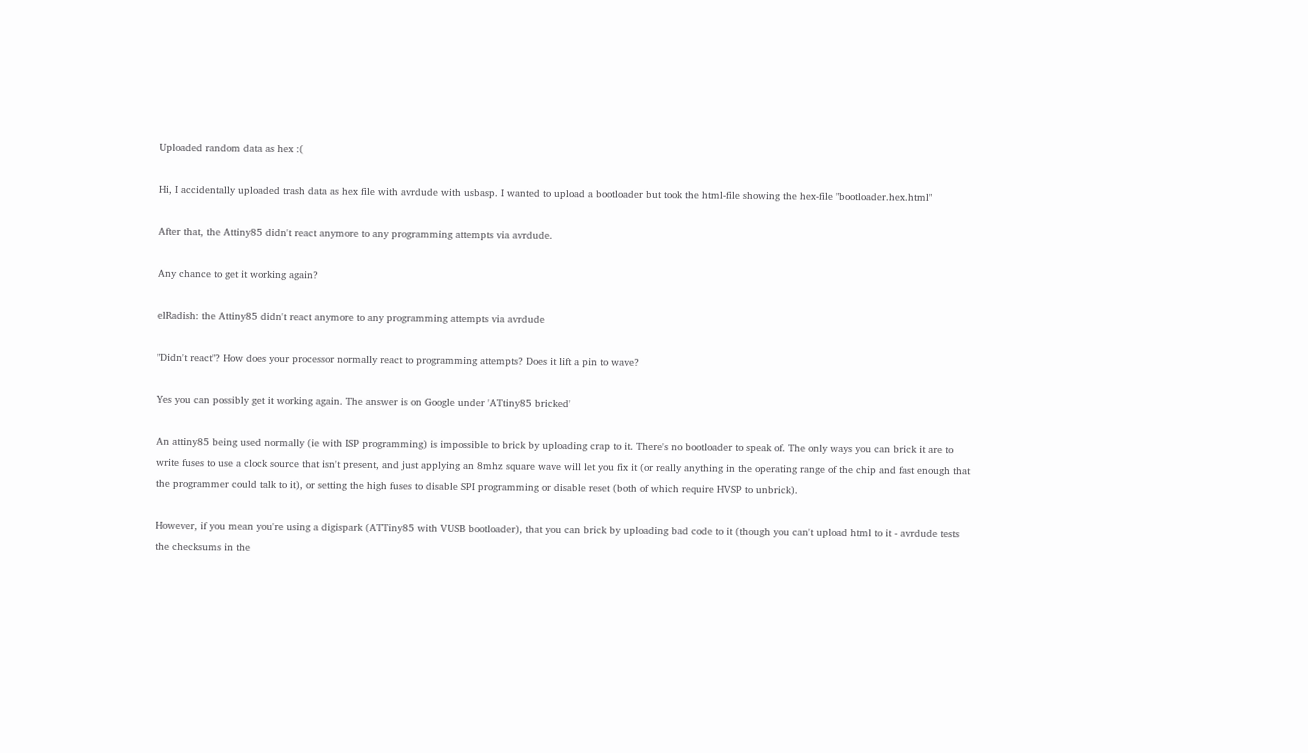Uploaded random data as hex :(

Hi, I accidentally uploaded trash data as hex file with avrdude with usbasp. I wanted to upload a bootloader but took the html-file showing the hex-file "bootloader.hex.html"

After that, the Attiny85 didn't react anymore to any programming attempts via avrdude.

Any chance to get it working again?

elRadish: the Attiny85 didn't react anymore to any programming attempts via avrdude

"Didn't react"? How does your processor normally react to programming attempts? Does it lift a pin to wave?

Yes you can possibly get it working again. The answer is on Google under 'ATtiny85 bricked'

An attiny85 being used normally (ie with ISP programming) is impossible to brick by uploading crap to it. There's no bootloader to speak of. The only ways you can brick it are to write fuses to use a clock source that isn't present, and just applying an 8mhz square wave will let you fix it (or really anything in the operating range of the chip and fast enough that the programmer could talk to it), or setting the high fuses to disable SPI programming or disable reset (both of which require HVSP to unbrick).

However, if you mean you're using a digispark (ATTiny85 with VUSB bootloader), that you can brick by uploading bad code to it (though you can't upload html to it - avrdude tests the checksums in the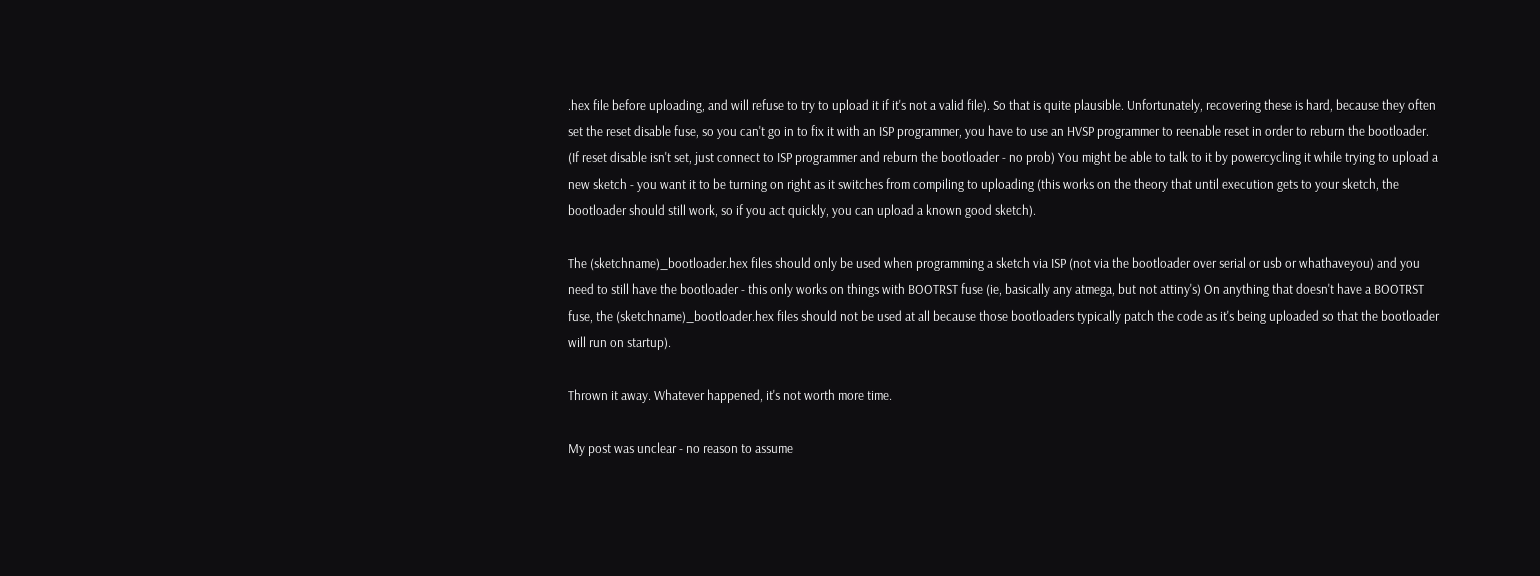.hex file before uploading, and will refuse to try to upload it if it's not a valid file). So that is quite plausible. Unfortunately, recovering these is hard, because they often set the reset disable fuse, so you can't go in to fix it with an ISP programmer, you have to use an HVSP programmer to reenable reset in order to reburn the bootloader. (If reset disable isn't set, just connect to ISP programmer and reburn the bootloader - no prob) You might be able to talk to it by powercycling it while trying to upload a new sketch - you want it to be turning on right as it switches from compiling to uploading (this works on the theory that until execution gets to your sketch, the bootloader should still work, so if you act quickly, you can upload a known good sketch).

The (sketchname)_bootloader.hex files should only be used when programming a sketch via ISP (not via the bootloader over serial or usb or whathaveyou) and you need to still have the bootloader - this only works on things with BOOTRST fuse (ie, basically any atmega, but not attiny's) On anything that doesn't have a BOOTRST fuse, the (sketchname)_bootloader.hex files should not be used at all because those bootloaders typically patch the code as it's being uploaded so that the bootloader will run on startup).

Thrown it away. Whatever happened, it's not worth more time.

My post was unclear - no reason to assume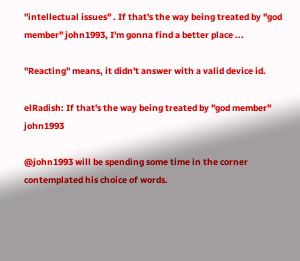"intellectual issues" . If that's the way being treated by "god member" john1993, I'm gonna find a better place ...

"Reacting" means, it didn't answer with a valid device id.

elRadish: If that's the way being treated by "god member" john1993

@john1993 will be spending some time in the corner contemplated his choice of words.